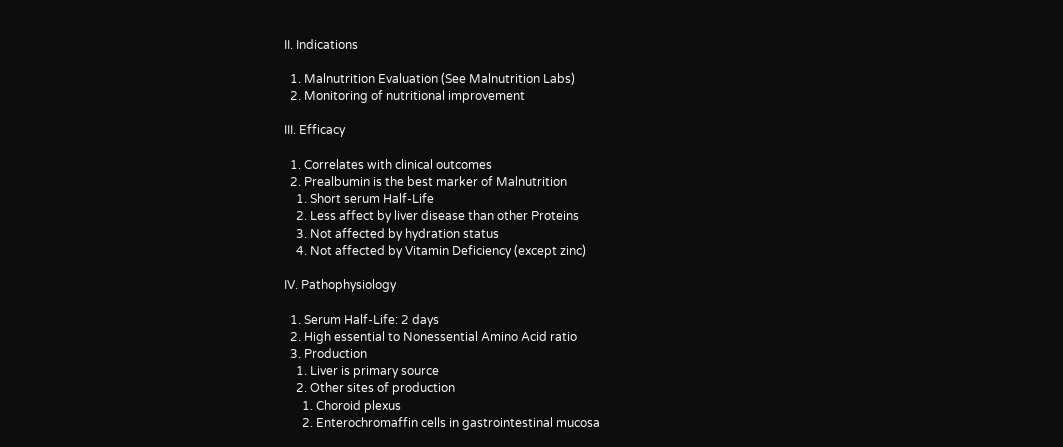II. Indications

  1. Malnutrition Evaluation (See Malnutrition Labs)
  2. Monitoring of nutritional improvement

III. Efficacy

  1. Correlates with clinical outcomes
  2. Prealbumin is the best marker of Malnutrition
    1. Short serum Half-Life
    2. Less affect by liver disease than other Proteins
    3. Not affected by hydration status
    4. Not affected by Vitamin Deficiency (except zinc)

IV. Pathophysiology

  1. Serum Half-Life: 2 days
  2. High essential to Nonessential Amino Acid ratio
  3. Production
    1. Liver is primary source
    2. Other sites of production
      1. Choroid plexus
      2. Enterochromaffin cells in gastrointestinal mucosa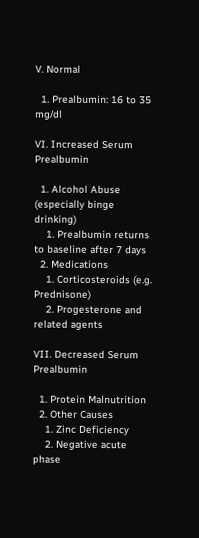V. Normal

  1. Prealbumin: 16 to 35 mg/dl

VI. Increased Serum Prealbumin

  1. Alcohol Abuse (especially binge drinking)
    1. Prealbumin returns to baseline after 7 days
  2. Medications
    1. Corticosteroids (e.g. Prednisone)
    2. Progesterone and related agents

VII. Decreased Serum Prealbumin

  1. Protein Malnutrition
  2. Other Causes
    1. Zinc Deficiency
    2. Negative acute phase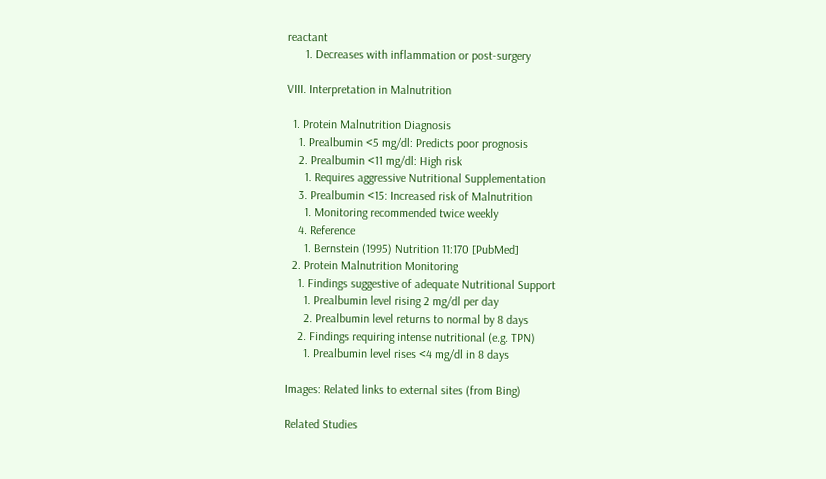reactant
      1. Decreases with inflammation or post-surgery

VIII. Interpretation in Malnutrition

  1. Protein Malnutrition Diagnosis
    1. Prealbumin <5 mg/dl: Predicts poor prognosis
    2. Prealbumin <11 mg/dl: High risk
      1. Requires aggressive Nutritional Supplementation
    3. Prealbumin <15: Increased risk of Malnutrition
      1. Monitoring recommended twice weekly
    4. Reference
      1. Bernstein (1995) Nutrition 11:170 [PubMed]
  2. Protein Malnutrition Monitoring
    1. Findings suggestive of adequate Nutritional Support
      1. Prealbumin level rising 2 mg/dl per day
      2. Prealbumin level returns to normal by 8 days
    2. Findings requiring intense nutritional (e.g. TPN)
      1. Prealbumin level rises <4 mg/dl in 8 days

Images: Related links to external sites (from Bing)

Related Studies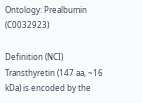Ontology: Prealbumin (C0032923)

Definition (NCI) Transthyretin (147 aa, ~16 kDa) is encoded by the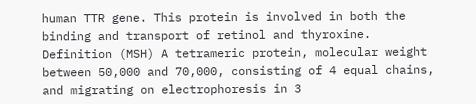human TTR gene. This protein is involved in both the binding and transport of retinol and thyroxine.
Definition (MSH) A tetrameric protein, molecular weight between 50,000 and 70,000, consisting of 4 equal chains, and migrating on electrophoresis in 3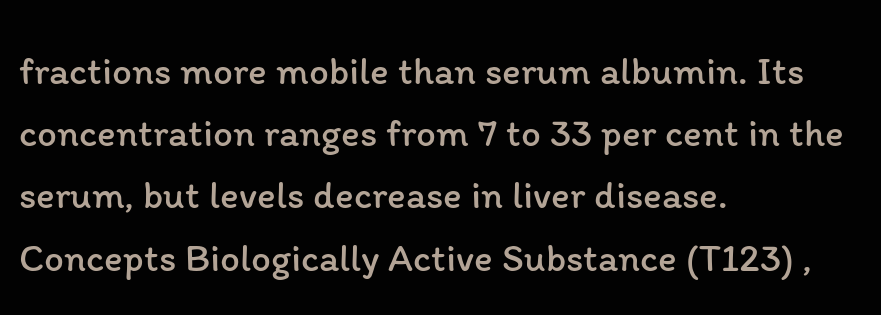fractions more mobile than serum albumin. Its concentration ranges from 7 to 33 per cent in the serum, but levels decrease in liver disease.
Concepts Biologically Active Substance (T123) ,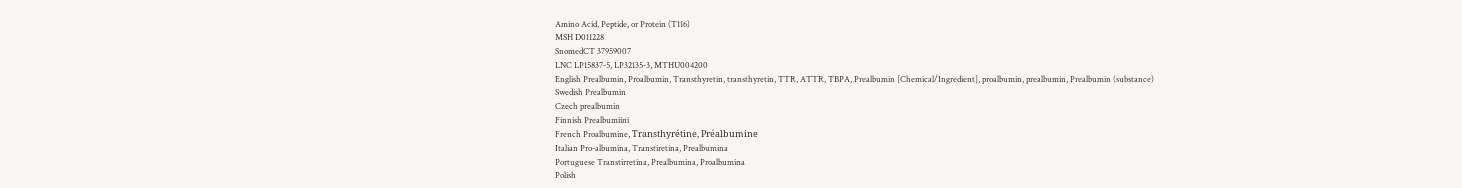Amino Acid, Peptide, or Protein (T116)
MSH D011228
SnomedCT 37959007
LNC LP15837-5, LP32135-3, MTHU004200
English Prealbumin, Proalbumin, Transthyretin, transthyretin, TTR, ATTR, TBPA, Prealbumin [Chemical/Ingredient], proalbumin, prealbumin, Prealbumin (substance)
Swedish Prealbumin
Czech prealbumin
Finnish Prealbumiini
French Proalbumine, Transthyrétine, Préalbumine
Italian Pro-albumina, Transtiretina, Prealbumina
Portuguese Transtirretina, Prealbumina, Proalbumina
Polish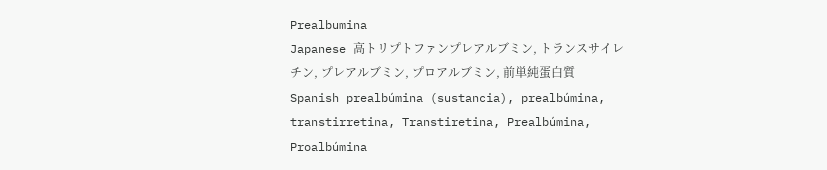Prealbumina
Japanese 高トリプトファンプレアルブミン, トランスサイレチン, プレアルブミン, プロアルブミン, 前単純蛋白質
Spanish prealbúmina (sustancia), prealbúmina, transtirretina, Transtiretina, Prealbúmina, Proalbúmina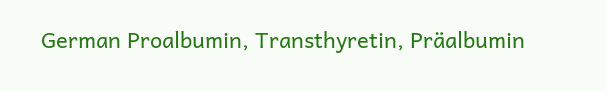German Proalbumin, Transthyretin, Präalbumin